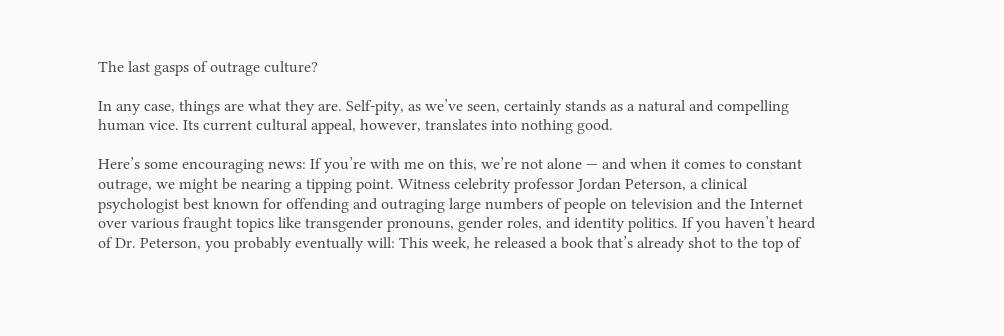The last gasps of outrage culture?

In any case, things are what they are. Self-pity, as we’ve seen, certainly stands as a natural and compelling human vice. Its current cultural appeal, however, translates into nothing good.

Here’s some encouraging news: If you’re with me on this, we’re not alone — and when it comes to constant outrage, we might be nearing a tipping point. Witness celebrity professor Jordan Peterson, a clinical psychologist best known for offending and outraging large numbers of people on television and the Internet over various fraught topics like transgender pronouns, gender roles, and identity politics. If you haven’t heard of Dr. Peterson, you probably eventually will: This week, he released a book that’s already shot to the top of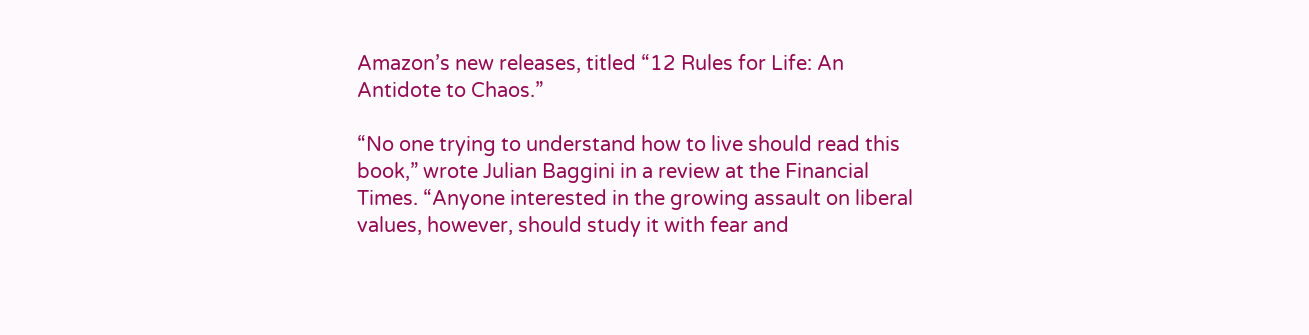Amazon’s new releases, titled “12 Rules for Life: An Antidote to Chaos.”

“No one trying to understand how to live should read this book,” wrote Julian Baggini in a review at the Financial Times. “Anyone interested in the growing assault on liberal values, however, should study it with fear and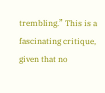trembling.” This is a fascinating critique, given that no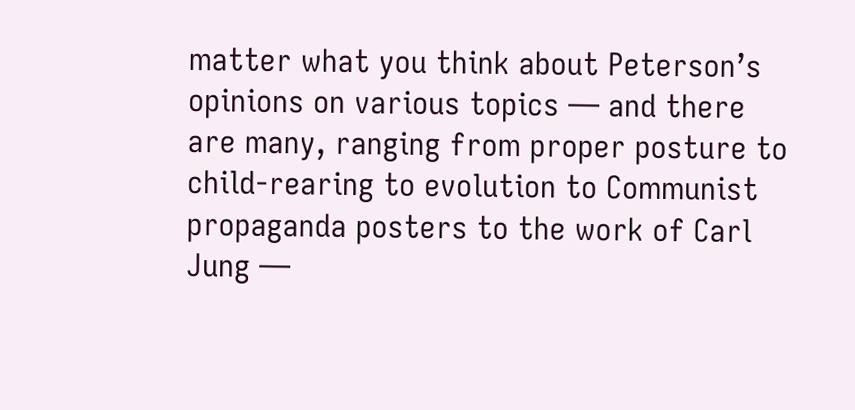matter what you think about Peterson’s opinions on various topics — and there are many, ranging from proper posture to child-rearing to evolution to Communist propaganda posters to the work of Carl Jung —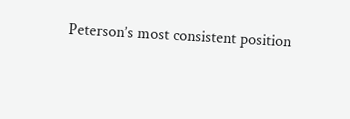Peterson’s most consistent position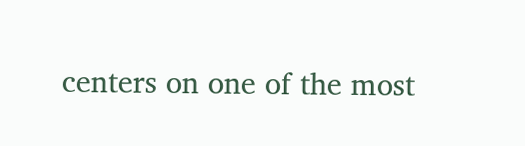centers on one of the most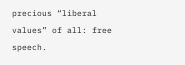precious “liberal values” of all: free speech.